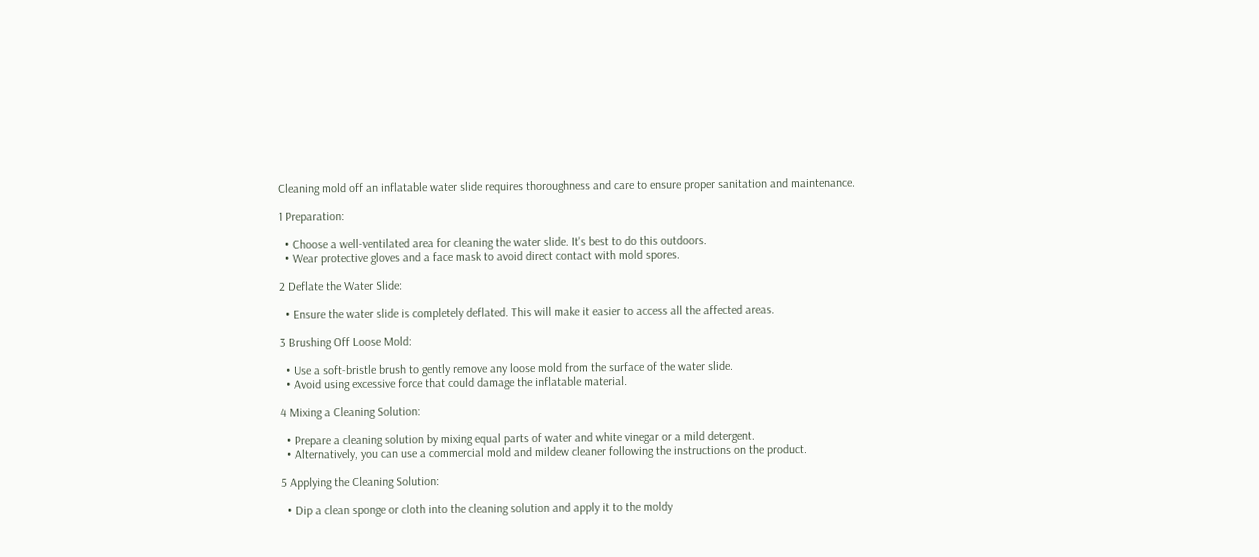Cleaning mold off an inflatable water slide requires thoroughness and care to ensure proper sanitation and maintenance.

1 Preparation:

  • Choose a well-ventilated area for cleaning the water slide. It's best to do this outdoors.
  • Wear protective gloves and a face mask to avoid direct contact with mold spores.

2 Deflate the Water Slide:

  • Ensure the water slide is completely deflated. This will make it easier to access all the affected areas.

3 Brushing Off Loose Mold:

  • Use a soft-bristle brush to gently remove any loose mold from the surface of the water slide.
  • Avoid using excessive force that could damage the inflatable material.

4 Mixing a Cleaning Solution:

  • Prepare a cleaning solution by mixing equal parts of water and white vinegar or a mild detergent.
  • Alternatively, you can use a commercial mold and mildew cleaner following the instructions on the product.

5 Applying the Cleaning Solution:

  • Dip a clean sponge or cloth into the cleaning solution and apply it to the moldy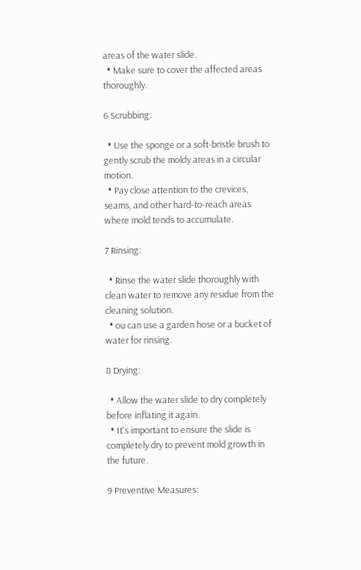areas of the water slide.
  • Make sure to cover the affected areas thoroughly.

6 Scrubbing:

  • Use the sponge or a soft-bristle brush to gently scrub the moldy areas in a circular motion.
  • Pay close attention to the crevices, seams, and other hard-to-reach areas where mold tends to accumulate.

7 Rinsing:

  • Rinse the water slide thoroughly with clean water to remove any residue from the cleaning solution.
  • ou can use a garden hose or a bucket of water for rinsing.

8 Drying:

  • Allow the water slide to dry completely before inflating it again.
  • It's important to ensure the slide is completely dry to prevent mold growth in the future.

9 Preventive Measures: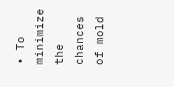• To minimize the chances of mold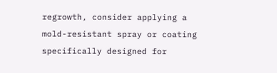regrowth, consider applying a mold-resistant spray or coating specifically designed for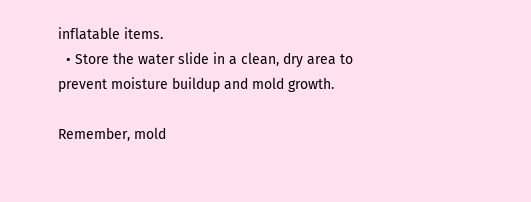inflatable items.
  • Store the water slide in a clean, dry area to prevent moisture buildup and mold growth.

Remember, mold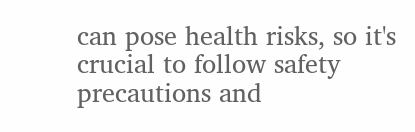can pose health risks, so it's crucial to follow safety precautions and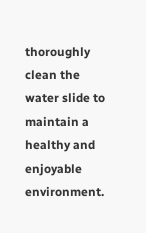thoroughly clean the water slide to maintain a healthy and enjoyable environment.